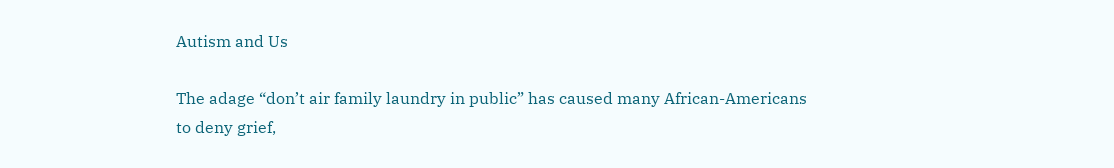Autism and Us

The adage “don’t air family laundry in public” has caused many African-Americans to deny grief,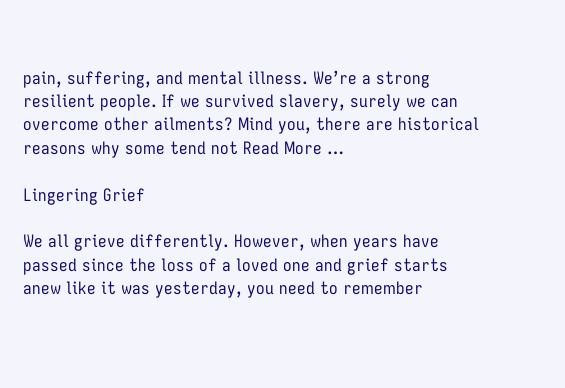pain, suffering, and mental illness. We’re a strong resilient people. If we survived slavery, surely we can overcome other ailments? Mind you, there are historical reasons why some tend not Read More …

Lingering Grief

We all grieve differently. However, when years have passed since the loss of a loved one and grief starts anew like it was yesterday, you need to remember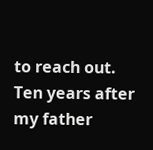to reach out.  Ten years after my father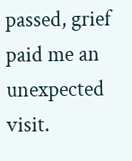passed, grief  paid me an unexpected visit.